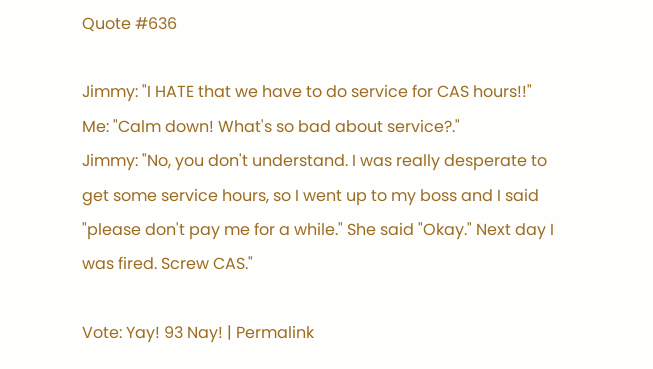Quote #636

Jimmy: "I HATE that we have to do service for CAS hours!!"
Me: "Calm down! What's so bad about service?."
Jimmy: "No, you don't understand. I was really desperate to get some service hours, so I went up to my boss and I said "please don't pay me for a while." She said "Okay." Next day I was fired. Screw CAS."

Vote: Yay! 93 Nay! | Permalink